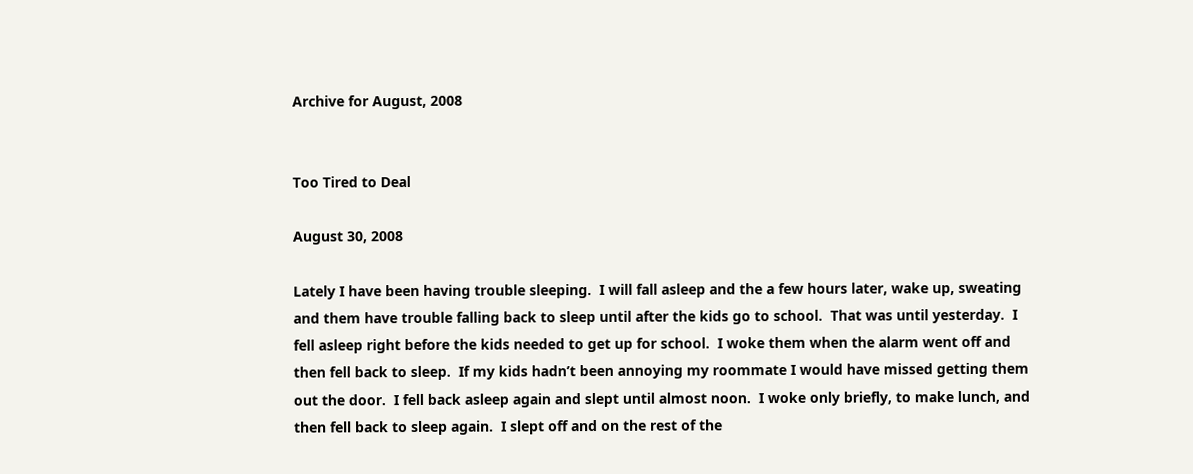Archive for August, 2008


Too Tired to Deal

August 30, 2008

Lately I have been having trouble sleeping.  I will fall asleep and the a few hours later, wake up, sweating and them have trouble falling back to sleep until after the kids go to school.  That was until yesterday.  I fell asleep right before the kids needed to get up for school.  I woke them when the alarm went off and then fell back to sleep.  If my kids hadn’t been annoying my roommate I would have missed getting them out the door.  I fell back asleep again and slept until almost noon.  I woke only briefly, to make lunch, and then fell back to sleep again.  I slept off and on the rest of the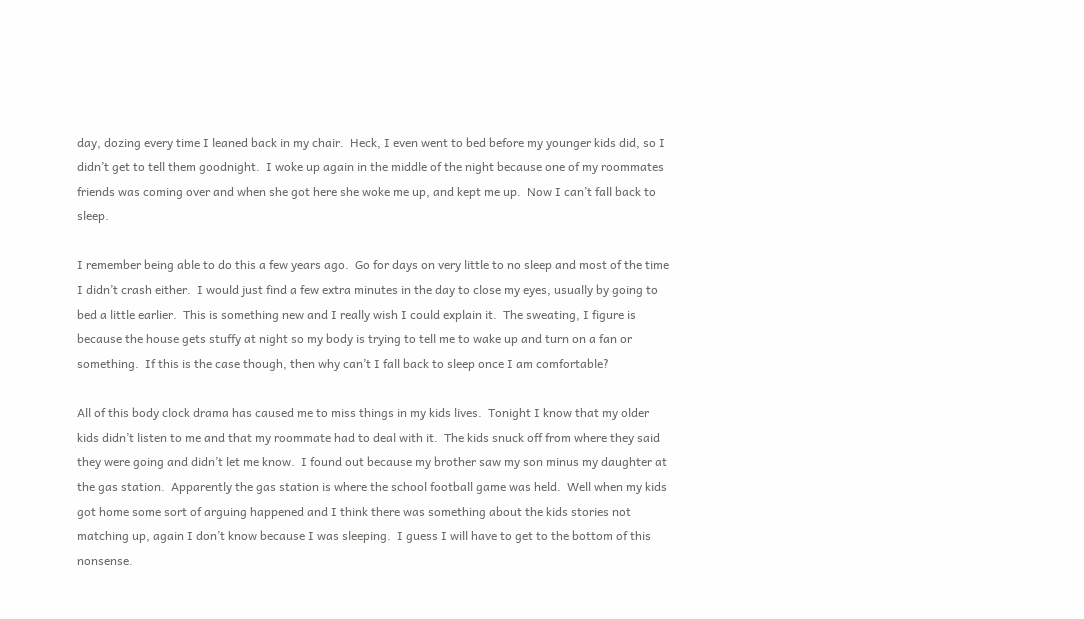day, dozing every time I leaned back in my chair.  Heck, I even went to bed before my younger kids did, so I didn’t get to tell them goodnight.  I woke up again in the middle of the night because one of my roommates friends was coming over and when she got here she woke me up, and kept me up.  Now I can’t fall back to sleep.

I remember being able to do this a few years ago.  Go for days on very little to no sleep and most of the time I didn’t crash either.  I would just find a few extra minutes in the day to close my eyes, usually by going to bed a little earlier.  This is something new and I really wish I could explain it.  The sweating, I figure is because the house gets stuffy at night so my body is trying to tell me to wake up and turn on a fan or something.  If this is the case though, then why can’t I fall back to sleep once I am comfortable?

All of this body clock drama has caused me to miss things in my kids lives.  Tonight I know that my older kids didn’t listen to me and that my roommate had to deal with it.  The kids snuck off from where they said they were going and didn’t let me know.  I found out because my brother saw my son minus my daughter at the gas station.  Apparently the gas station is where the school football game was held.  Well when my kids got home some sort of arguing happened and I think there was something about the kids stories not matching up, again I don’t know because I was sleeping.  I guess I will have to get to the bottom of this nonsense.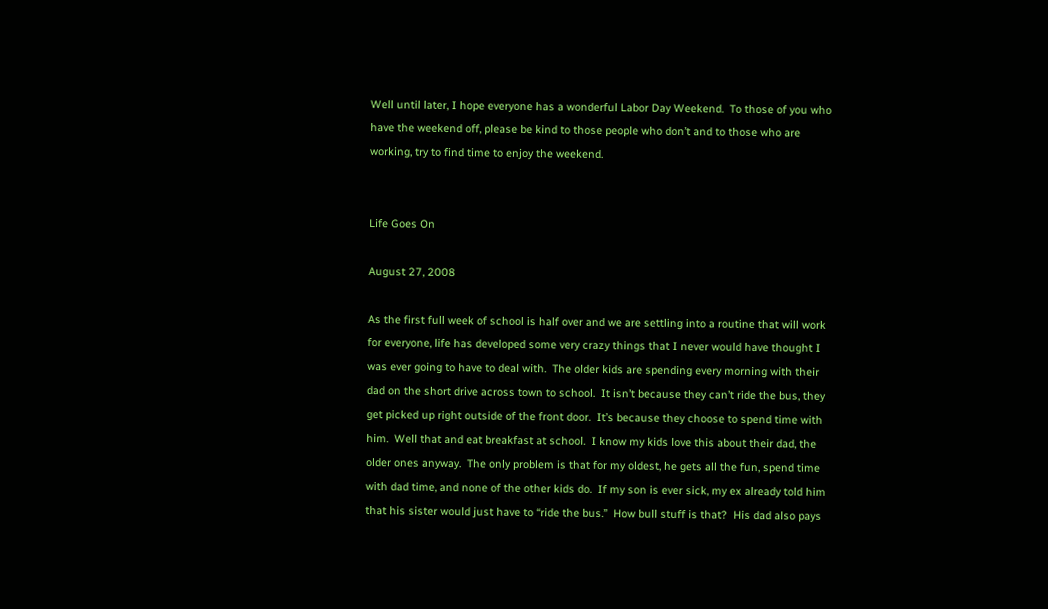Well until later, I hope everyone has a wonderful Labor Day Weekend.  To those of you who have the weekend off, please be kind to those people who don’t and to those who are working, try to find time to enjoy the weekend.


Life Goes On

August 27, 2008

As the first full week of school is half over and we are settling into a routine that will work for everyone, life has developed some very crazy things that I never would have thought I was ever going to have to deal with.  The older kids are spending every morning with their dad on the short drive across town to school.  It isn’t because they can’t ride the bus, they get picked up right outside of the front door.  It’s because they choose to spend time with him.  Well that and eat breakfast at school.  I know my kids love this about their dad, the older ones anyway.  The only problem is that for my oldest, he gets all the fun, spend time with dad time, and none of the other kids do.  If my son is ever sick, my ex already told him that his sister would just have to “ride the bus.”  How bull stuff is that?  His dad also pays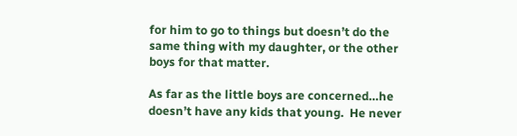for him to go to things but doesn’t do the same thing with my daughter, or the other boys for that matter.

As far as the little boys are concerned…he doesn’t have any kids that young.  He never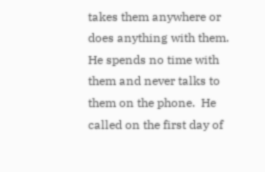takes them anywhere or does anything with them.  He spends no time with them and never talks to them on the phone.  He called on the first day of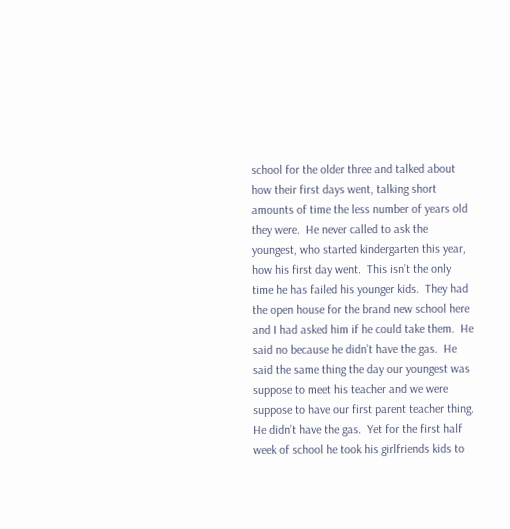school for the older three and talked about how their first days went, talking short amounts of time the less number of years old they were.  He never called to ask the youngest, who started kindergarten this year, how his first day went.  This isn’t the only time he has failed his younger kids.  They had the open house for the brand new school here and I had asked him if he could take them.  He said no because he didn’t have the gas.  He said the same thing the day our youngest was suppose to meet his teacher and we were suppose to have our first parent teacher thing.  He didn’t have the gas.  Yet for the first half week of school he took his girlfriends kids to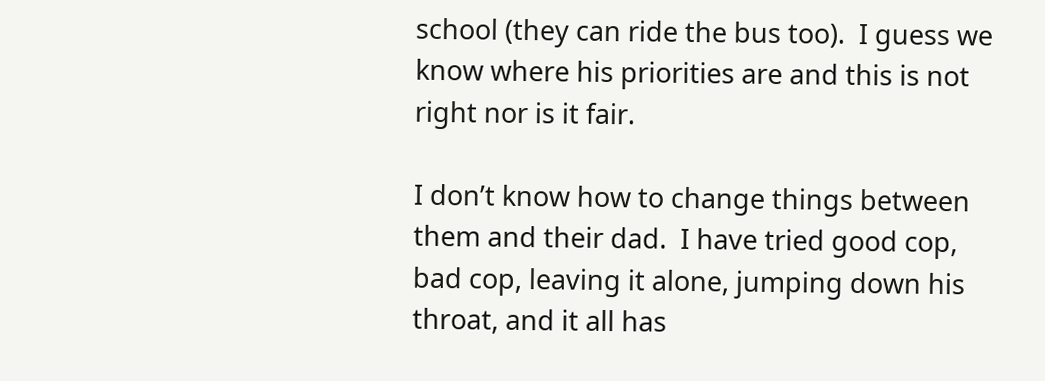school (they can ride the bus too).  I guess we know where his priorities are and this is not right nor is it fair.

I don’t know how to change things between them and their dad.  I have tried good cop, bad cop, leaving it alone, jumping down his throat, and it all has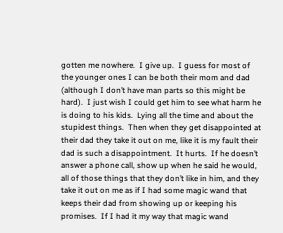gotten me nowhere.  I give up.  I guess for most of the younger ones I can be both their mom and dad (although I don’t have man parts so this might be hard).  I just wish I could get him to see what harm he is doing to his kids.  Lying all the time and about the stupidest things.  Then when they get disappointed at their dad they take it out on me, like it is my fault their dad is such a disappointment.  It hurts.  If he doesn’t answer a phone call, show up when he said he would, all of those things that they don’t like in him, and they take it out on me as if I had some magic wand that keeps their dad from showing up or keeping his promises.  If I had it my way that magic wand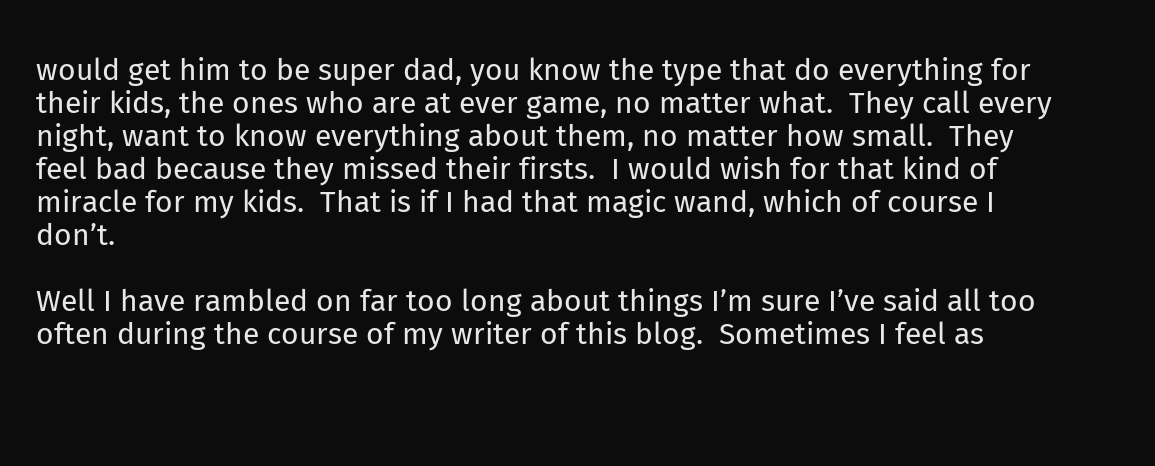would get him to be super dad, you know the type that do everything for their kids, the ones who are at ever game, no matter what.  They call every night, want to know everything about them, no matter how small.  They feel bad because they missed their firsts.  I would wish for that kind of miracle for my kids.  That is if I had that magic wand, which of course I don’t.

Well I have rambled on far too long about things I’m sure I’ve said all too often during the course of my writer of this blog.  Sometimes I feel as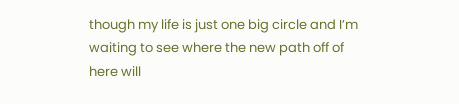though my life is just one big circle and I’m waiting to see where the new path off of here will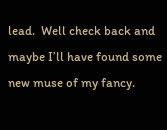lead.  Well check back and maybe I’ll have found some new muse of my fancy.